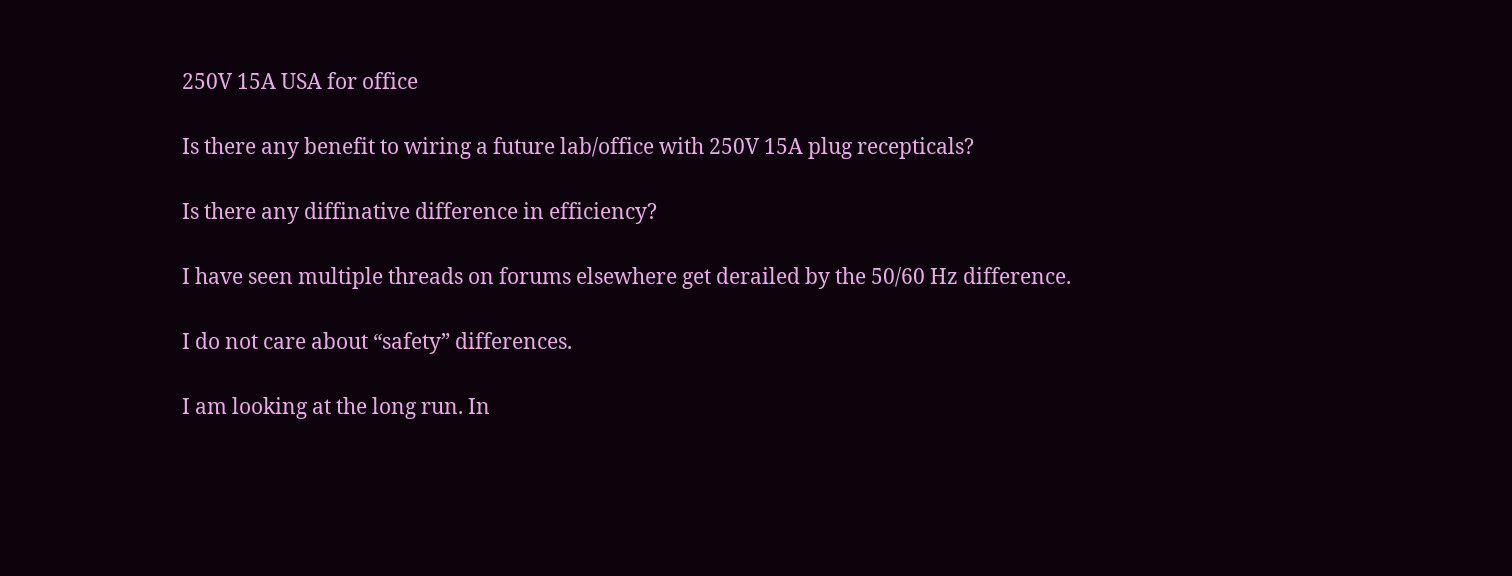250V 15A USA for office

Is there any benefit to wiring a future lab/office with 250V 15A plug recepticals?

Is there any diffinative difference in efficiency?

I have seen multiple threads on forums elsewhere get derailed by the 50/60 Hz difference.

I do not care about “safety” differences.

I am looking at the long run. In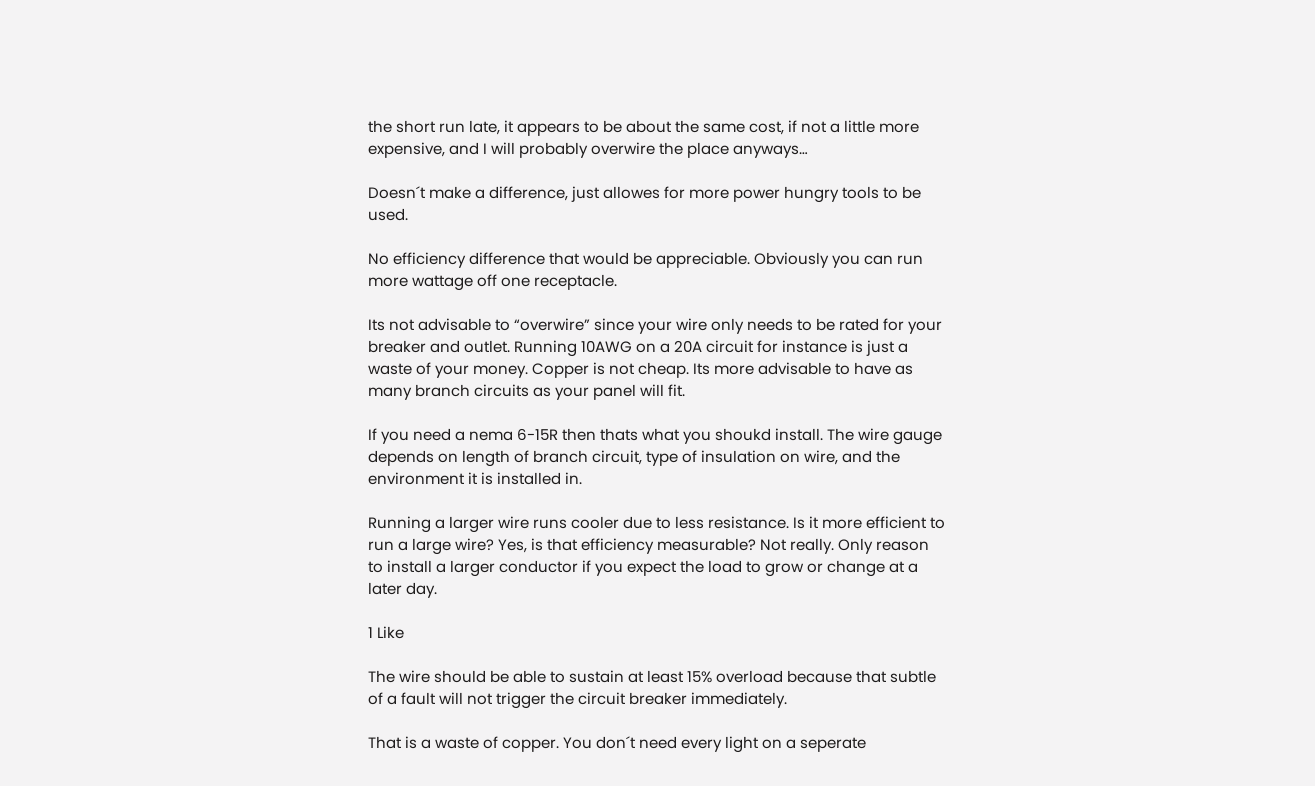the short run late, it appears to be about the same cost, if not a little more expensive, and I will probably overwire the place anyways…

Doesn´t make a difference, just allowes for more power hungry tools to be used.

No efficiency difference that would be appreciable. Obviously you can run more wattage off one receptacle.

Its not advisable to “overwire” since your wire only needs to be rated for your breaker and outlet. Running 10AWG on a 20A circuit for instance is just a waste of your money. Copper is not cheap. Its more advisable to have as many branch circuits as your panel will fit.

If you need a nema 6-15R then thats what you shoukd install. The wire gauge depends on length of branch circuit, type of insulation on wire, and the environment it is installed in.

Running a larger wire runs cooler due to less resistance. Is it more efficient to run a large wire? Yes, is that efficiency measurable? Not really. Only reason to install a larger conductor if you expect the load to grow or change at a later day.

1 Like

The wire should be able to sustain at least 15% overload because that subtle of a fault will not trigger the circuit breaker immediately.

That is a waste of copper. You don´t need every light on a seperate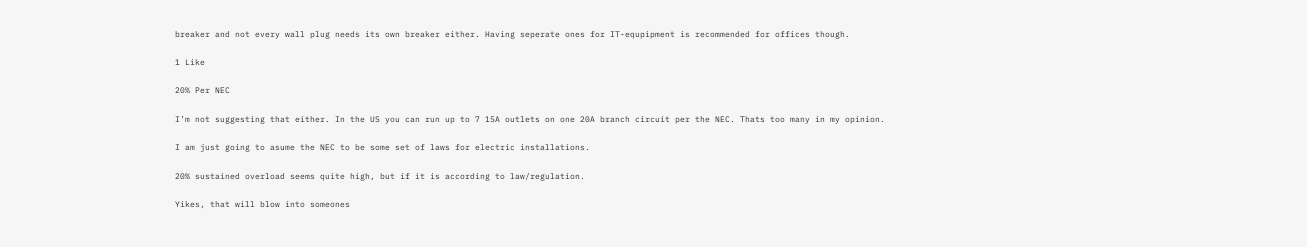breaker and not every wall plug needs its own breaker either. Having seperate ones for IT-equpipment is recommended for offices though.

1 Like

20% Per NEC

I’m not suggesting that either. In the US you can run up to 7 15A outlets on one 20A branch circuit per the NEC. Thats too many in my opinion.

I am just going to asume the NEC to be some set of laws for electric installations.

20% sustained overload seems quite high, but if it is according to law/regulation.

Yikes, that will blow into someones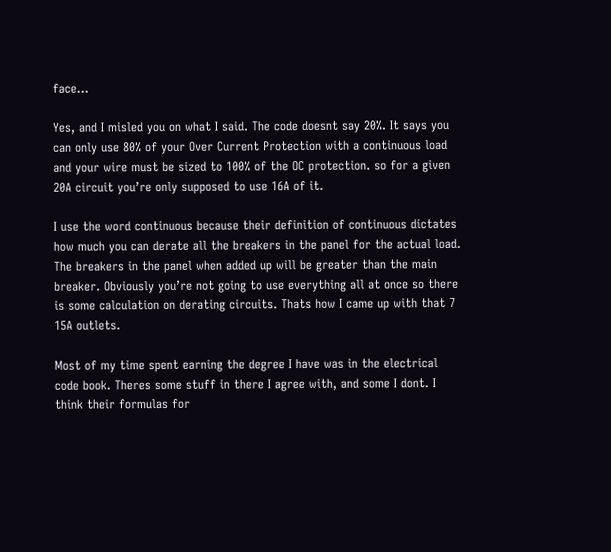face…

Yes, and I misled you on what I said. The code doesnt say 20%. It says you can only use 80% of your Over Current Protection with a continuous load and your wire must be sized to 100% of the OC protection. so for a given 20A circuit you’re only supposed to use 16A of it.

I use the word continuous because their definition of continuous dictates how much you can derate all the breakers in the panel for the actual load. The breakers in the panel when added up will be greater than the main breaker. Obviously you’re not going to use everything all at once so there is some calculation on derating circuits. Thats how I came up with that 7 15A outlets.

Most of my time spent earning the degree I have was in the electrical code book. Theres some stuff in there I agree with, and some I dont. I think their formulas for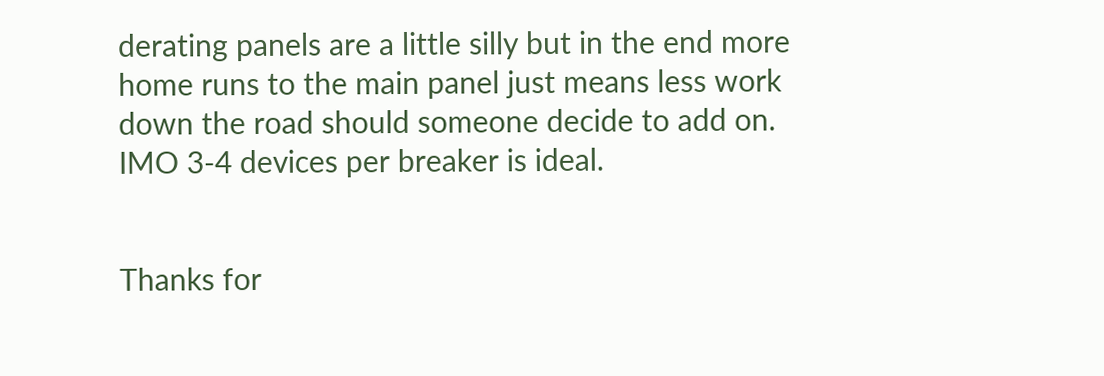derating panels are a little silly but in the end more home runs to the main panel just means less work down the road should someone decide to add on. IMO 3-4 devices per breaker is ideal.


Thanks for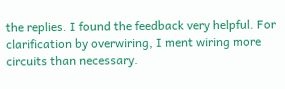the replies. I found the feedback very helpful. For clarification by overwiring, I ment wiring more circuits than necessary.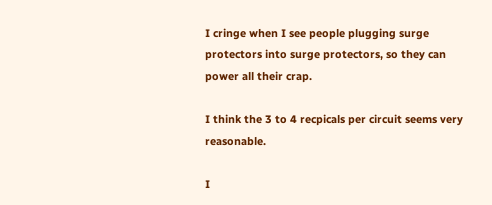I cringe when I see people plugging surge protectors into surge protectors, so they can power all their crap.

I think the 3 to 4 recpicals per circuit seems very reasonable.

I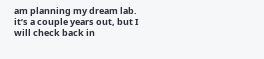am planning my dream lab. it’s a couple years out, but I will check back in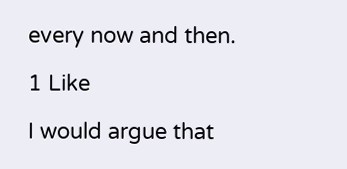every now and then.

1 Like

I would argue that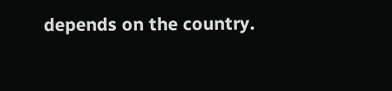depends on the country.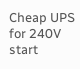Cheap UPS for 240V start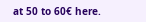at 50 to 60€ here.